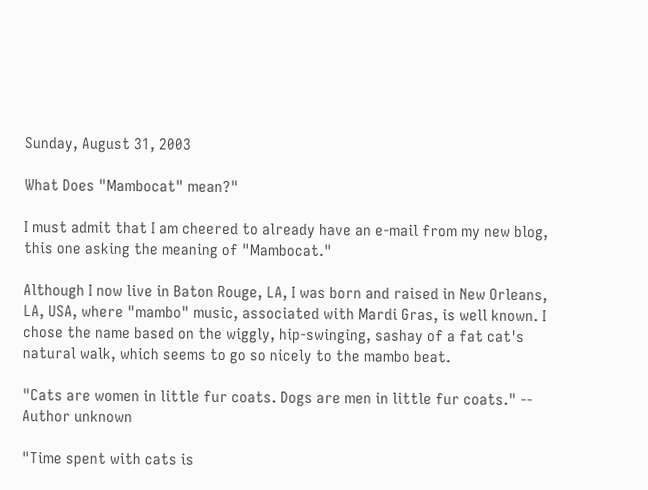Sunday, August 31, 2003

What Does "Mambocat" mean?"

I must admit that I am cheered to already have an e-mail from my new blog, this one asking the meaning of "Mambocat."

Although I now live in Baton Rouge, LA, I was born and raised in New Orleans, LA, USA, where "mambo" music, associated with Mardi Gras, is well known. I chose the name based on the wiggly, hip-swinging, sashay of a fat cat's natural walk, which seems to go so nicely to the mambo beat.

"Cats are women in little fur coats. Dogs are men in little fur coats." -- Author unknown

"Time spent with cats is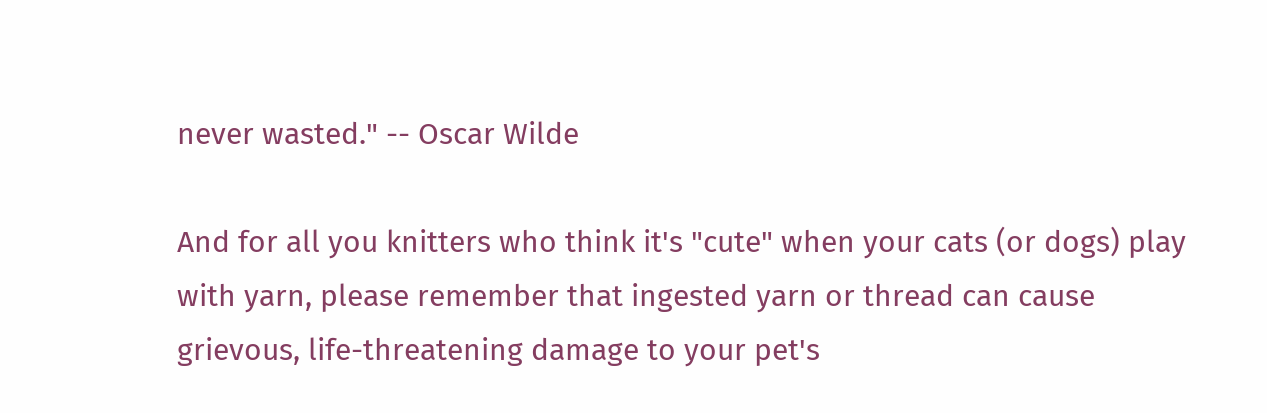never wasted." -- Oscar Wilde

And for all you knitters who think it's "cute" when your cats (or dogs) play with yarn, please remember that ingested yarn or thread can cause grievous, life-threatening damage to your pet's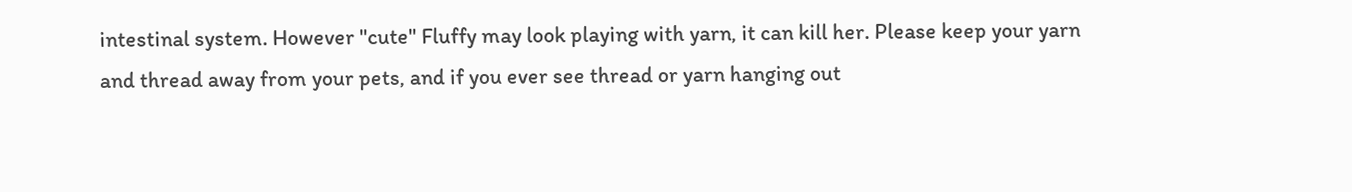intestinal system. However "cute" Fluffy may look playing with yarn, it can kill her. Please keep your yarn and thread away from your pets, and if you ever see thread or yarn hanging out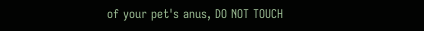of your pet's anus, DO NOT TOUCH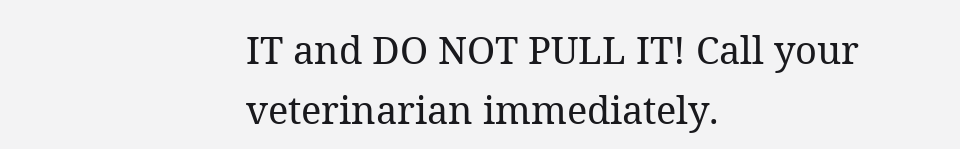IT and DO NOT PULL IT! Call your veterinarian immediately.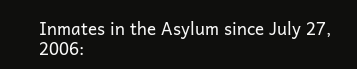Inmates in the Asylum since July 27, 2006: